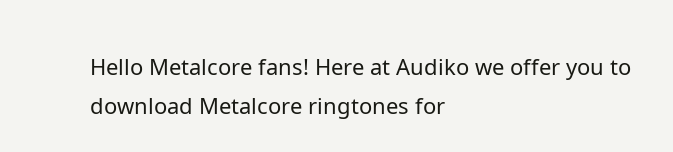Hello Metalcore fans! Here at Audiko we offer you to download Metalcore ringtones for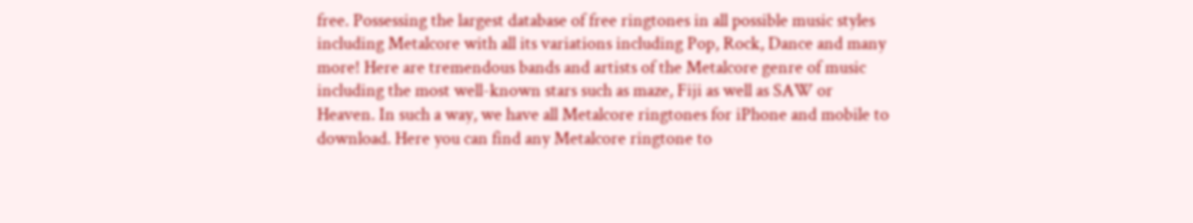free. Possessing the largest database of free ringtones in all possible music styles including Metalcore with all its variations including Pop, Rock, Dance and many more! Here are tremendous bands and artists of the Metalcore genre of music including the most well-known stars such as maze, Fiji as well as SAW or Heaven. In such a way, we have all Metalcore ringtones for iPhone and mobile to download. Here you can find any Metalcore ringtone to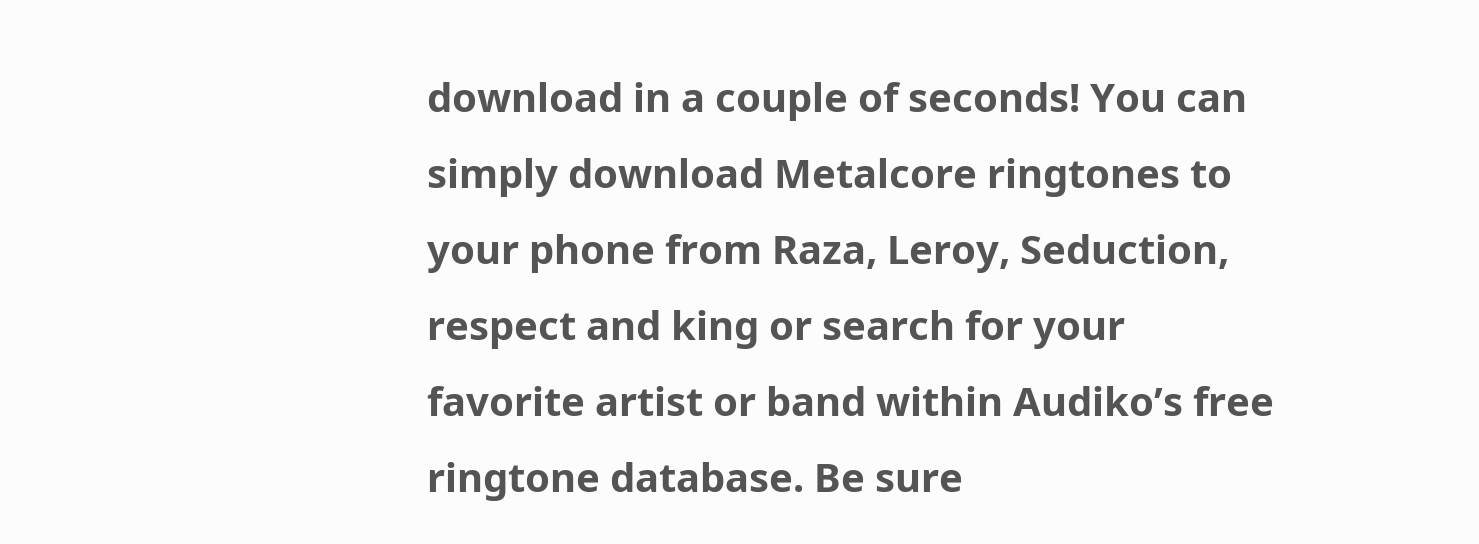download in a couple of seconds! You can simply download Metalcore ringtones to your phone from Raza, Leroy, Seduction, respect and king or search for your favorite artist or band within Audiko’s free ringtone database. Be sure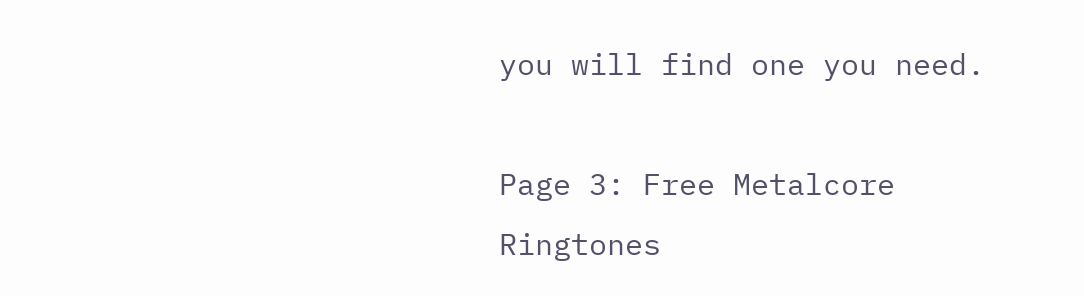you will find one you need.

Page 3: Free Metalcore Ringtones